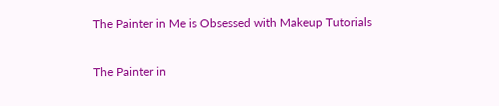The Painter in Me is Obsessed with Makeup Tutorials

The Painter in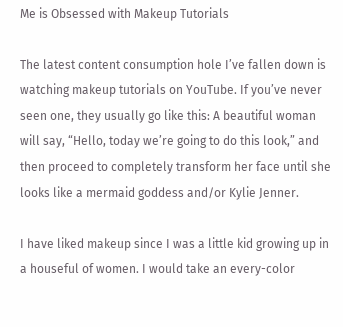Me is Obsessed with Makeup Tutorials

The latest content consumption hole I’ve fallen down is watching makeup tutorials on YouTube. If you’ve never seen one, they usually go like this: A beautiful woman will say, “Hello, today we’re going to do this look,” and then proceed to completely transform her face until she looks like a mermaid goddess and/or Kylie Jenner.

I have liked makeup since I was a little kid growing up in a houseful of women. I would take an every-color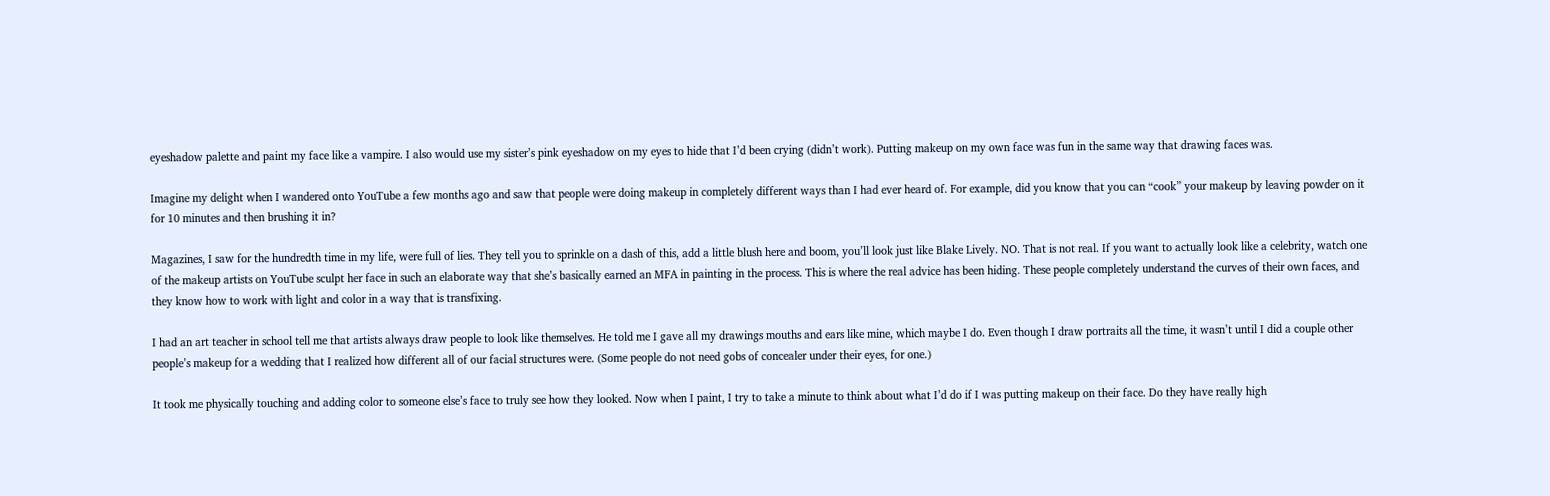eyeshadow palette and paint my face like a vampire. I also would use my sister’s pink eyeshadow on my eyes to hide that I’d been crying (didn’t work). Putting makeup on my own face was fun in the same way that drawing faces was.

Imagine my delight when I wandered onto YouTube a few months ago and saw that people were doing makeup in completely different ways than I had ever heard of. For example, did you know that you can “cook” your makeup by leaving powder on it for 10 minutes and then brushing it in?

Magazines, I saw for the hundredth time in my life, were full of lies. They tell you to sprinkle on a dash of this, add a little blush here and boom, you’ll look just like Blake Lively. NO. That is not real. If you want to actually look like a celebrity, watch one of the makeup artists on YouTube sculpt her face in such an elaborate way that she’s basically earned an MFA in painting in the process. This is where the real advice has been hiding. These people completely understand the curves of their own faces, and they know how to work with light and color in a way that is transfixing.

I had an art teacher in school tell me that artists always draw people to look like themselves. He told me I gave all my drawings mouths and ears like mine, which maybe I do. Even though I draw portraits all the time, it wasn’t until I did a couple other people’s makeup for a wedding that I realized how different all of our facial structures were. (Some people do not need gobs of concealer under their eyes, for one.)

It took me physically touching and adding color to someone else’s face to truly see how they looked. Now when I paint, I try to take a minute to think about what I’d do if I was putting makeup on their face. Do they have really high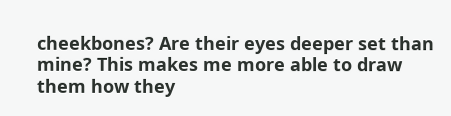cheekbones? Are their eyes deeper set than mine? This makes me more able to draw them how they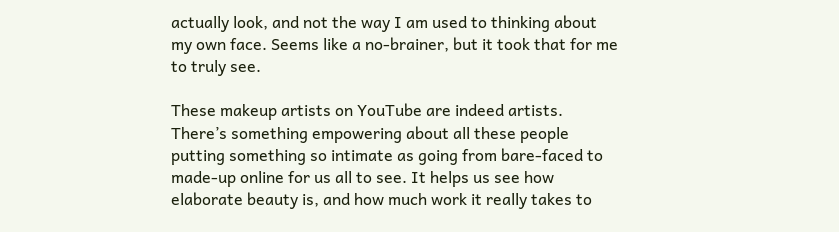actually look, and not the way I am used to thinking about my own face. Seems like a no-brainer, but it took that for me to truly see.

These makeup artists on YouTube are indeed artists. There’s something empowering about all these people putting something so intimate as going from bare-faced to made-up online for us all to see. It helps us see how elaborate beauty is, and how much work it really takes to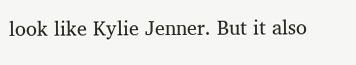look like Kylie Jenner. But it also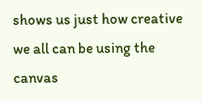shows us just how creative we all can be using the canvas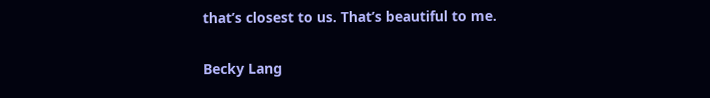that’s closest to us. That’s beautiful to me.

Becky Lang